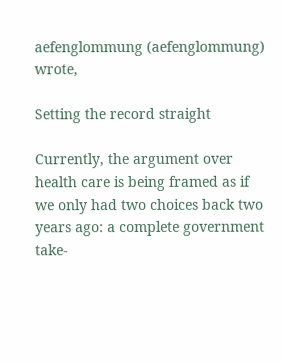aefenglommung (aefenglommung) wrote,

Setting the record straight

Currently, the argument over health care is being framed as if we only had two choices back two years ago: a complete government take-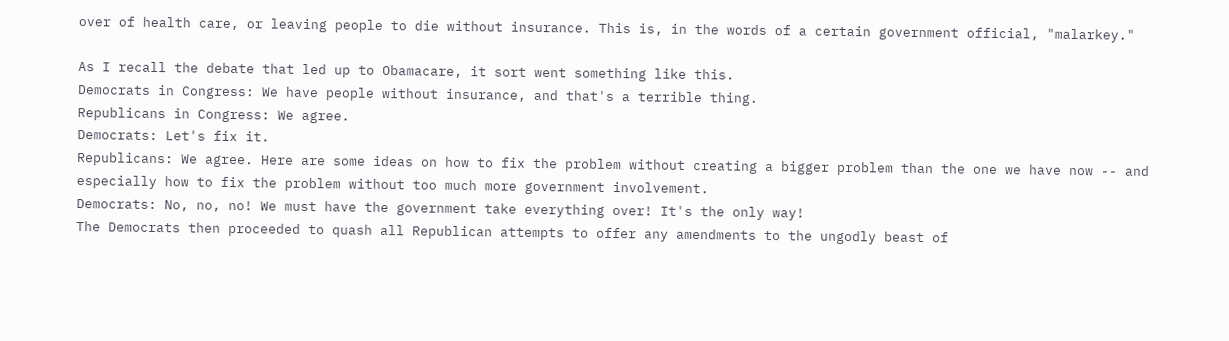over of health care, or leaving people to die without insurance. This is, in the words of a certain government official, "malarkey."

As I recall the debate that led up to Obamacare, it sort went something like this.
Democrats in Congress: We have people without insurance, and that's a terrible thing.
Republicans in Congress: We agree.
Democrats: Let's fix it.
Republicans: We agree. Here are some ideas on how to fix the problem without creating a bigger problem than the one we have now -- and especially how to fix the problem without too much more government involvement.
Democrats: No, no, no! We must have the government take everything over! It's the only way!
The Democrats then proceeded to quash all Republican attempts to offer any amendments to the ungodly beast of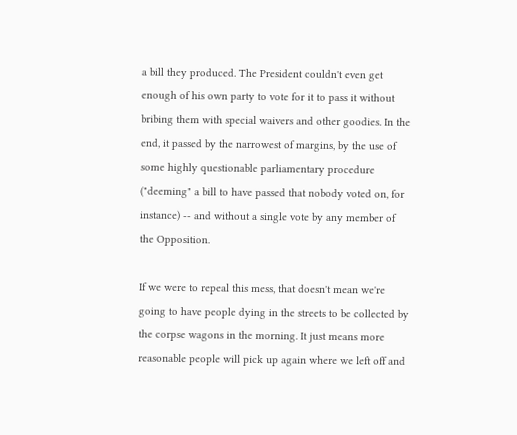a bill they produced. The President couldn't even get enough of his own party to vote for it to pass it without bribing them with special waivers and other goodies. In the end, it passed by the narrowest of margins, by the use of some highly questionable parliamentary procedure ("deeming" a bill to have passed that nobody voted on, for instance) -- and without a single vote by any member of the Opposition.

If we were to repeal this mess, that doesn't mean we're going to have people dying in the streets to be collected by the corpse wagons in the morning. It just means more reasonable people will pick up again where we left off and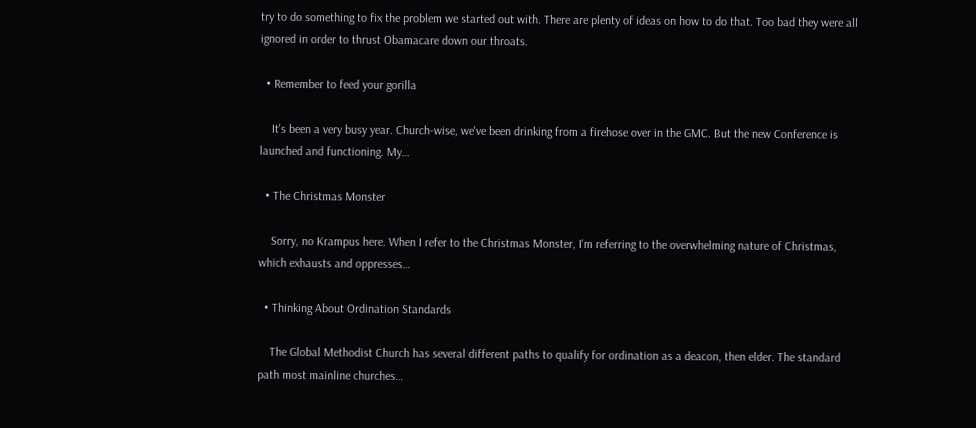try to do something to fix the problem we started out with. There are plenty of ideas on how to do that. Too bad they were all ignored in order to thrust Obamacare down our throats.

  • Remember to feed your gorilla

    It's been a very busy year. Church-wise, we've been drinking from a firehose over in the GMC. But the new Conference is launched and functioning. My…

  • The Christmas Monster

    Sorry, no Krampus here. When I refer to the Christmas Monster, I'm referring to the overwhelming nature of Christmas, which exhausts and oppresses…

  • Thinking About Ordination Standards

    The Global Methodist Church has several different paths to qualify for ordination as a deacon, then elder. The standard path most mainline churches…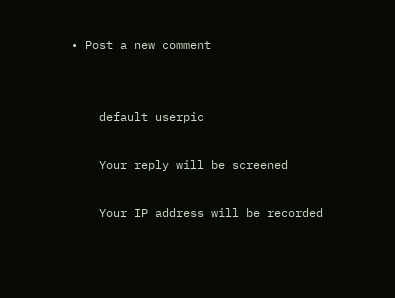• Post a new comment


    default userpic

    Your reply will be screened

    Your IP address will be recorded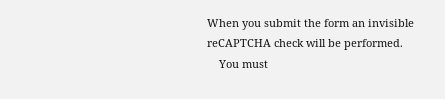When you submit the form an invisible reCAPTCHA check will be performed.
    You must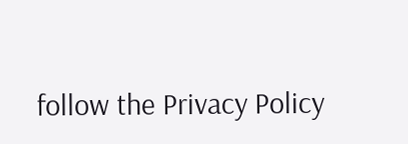follow the Privacy Policy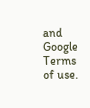and Google Terms of use.